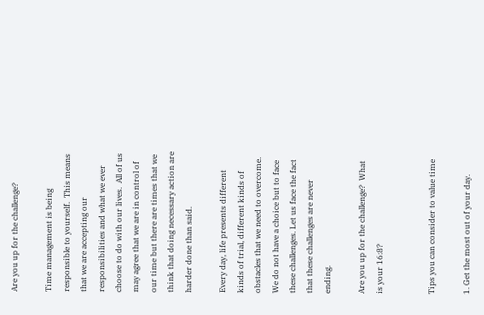Are you up for the challenge?

Time management is being responsible to yourself.  This means that we are accepting our responsibilities and what we ever choose to do with our lives.  All of us may agree that we are in control of our time but there are times that we think that doing necessary action are harder done than said.

Every day, life presents different kinds of trial, different kinds of obstacles that we need to overcome. We do not have a choice but to face these challenges. Let us face the fact that these challenges are never ending.

Are you up for the challenge?  What is your 16:8?


Tips you can consider to value time

1. Get the most out of your day.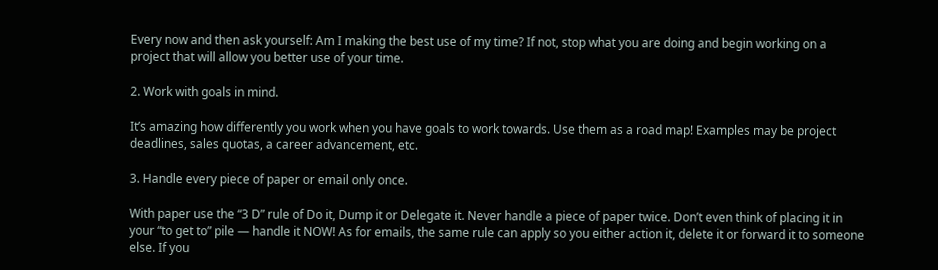Every now and then ask yourself: Am I making the best use of my time? If not, stop what you are doing and begin working on a project that will allow you better use of your time.

2. Work with goals in mind.

It’s amazing how differently you work when you have goals to work towards. Use them as a road map! Examples may be project deadlines, sales quotas, a career advancement, etc.

3. Handle every piece of paper or email only once.

With paper use the “3 D” rule of Do it, Dump it or Delegate it. Never handle a piece of paper twice. Don’t even think of placing it in your “to get to” pile — handle it NOW! As for emails, the same rule can apply so you either action it, delete it or forward it to someone else. If you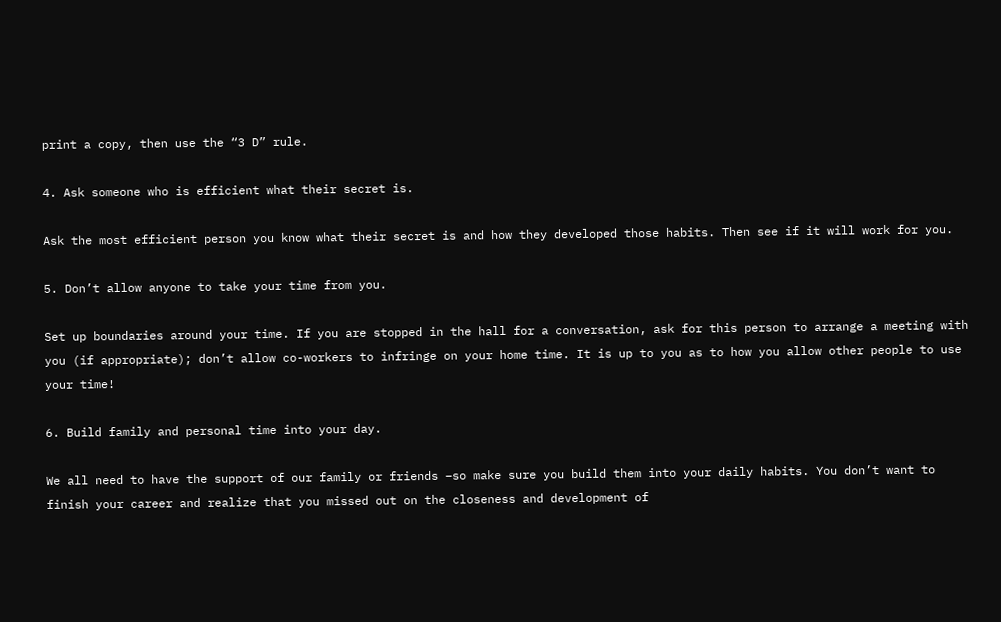print a copy, then use the “3 D” rule.

4. Ask someone who is efficient what their secret is.

Ask the most efficient person you know what their secret is and how they developed those habits. Then see if it will work for you.

5. Don’t allow anyone to take your time from you.

Set up boundaries around your time. If you are stopped in the hall for a conversation, ask for this person to arrange a meeting with you (if appropriate); don’t allow co-workers to infringe on your home time. It is up to you as to how you allow other people to use your time!

6. Build family and personal time into your day.

We all need to have the support of our family or friends –so make sure you build them into your daily habits. You don’t want to finish your career and realize that you missed out on the closeness and development of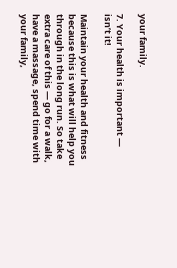your family.

7. Your health is important — isn’t it!

Maintain your health and fitness because this is what will help you through in the long run. So take extra care of this — go for a walk, have a massage, spend time with your family,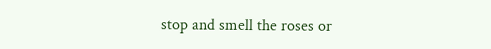stop and smell the roses or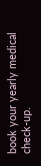book your yearly medical check-up.